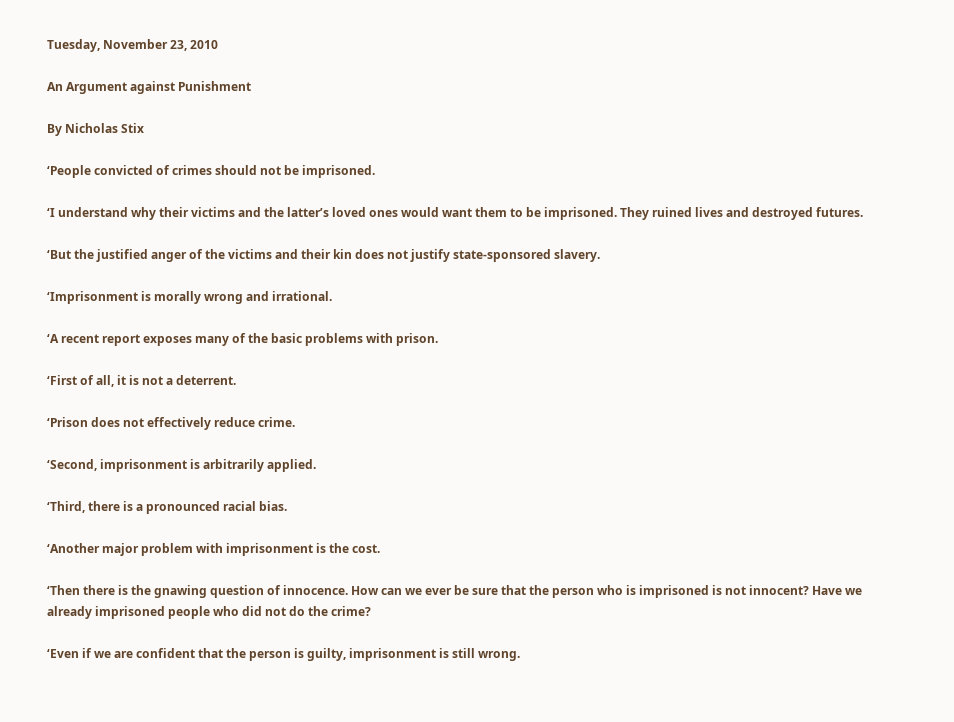Tuesday, November 23, 2010

An Argument against Punishment

By Nicholas Stix

‘People convicted of crimes should not be imprisoned.

‘I understand why their victims and the latter’s loved ones would want them to be imprisoned. They ruined lives and destroyed futures.

‘But the justified anger of the victims and their kin does not justify state-sponsored slavery.

‘Imprisonment is morally wrong and irrational.

‘A recent report exposes many of the basic problems with prison.

‘First of all, it is not a deterrent.

‘Prison does not effectively reduce crime.

‘Second, imprisonment is arbitrarily applied.

‘Third, there is a pronounced racial bias.

‘Another major problem with imprisonment is the cost.

‘Then there is the gnawing question of innocence. How can we ever be sure that the person who is imprisoned is not innocent? Have we already imprisoned people who did not do the crime?

‘Even if we are confident that the person is guilty, imprisonment is still wrong.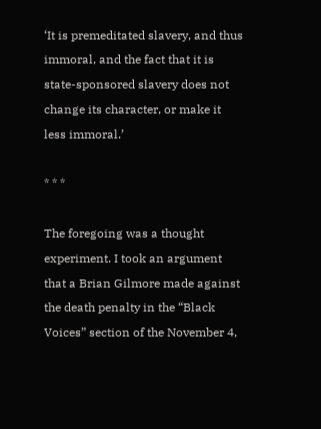‘It is premeditated slavery, and thus immoral, and the fact that it is state-sponsored slavery does not change its character, or make it less immoral.’

* * *

The foregoing was a thought experiment. I took an argument that a Brian Gilmore made against the death penalty in the “Black Voices” section of the November 4,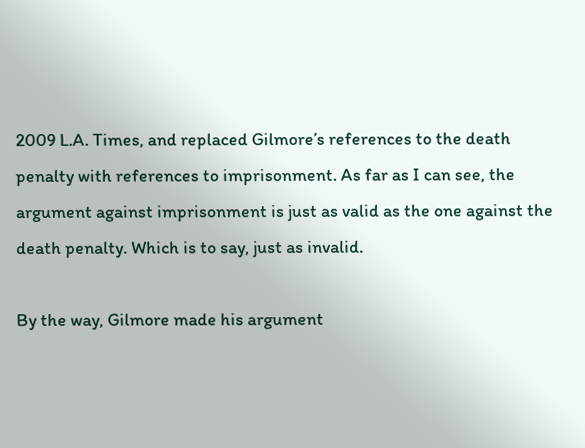2009 L.A. Times, and replaced Gilmore’s references to the death penalty with references to imprisonment. As far as I can see, the argument against imprisonment is just as valid as the one against the death penalty. Which is to say, just as invalid.

By the way, Gilmore made his argument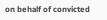on behalf of convicted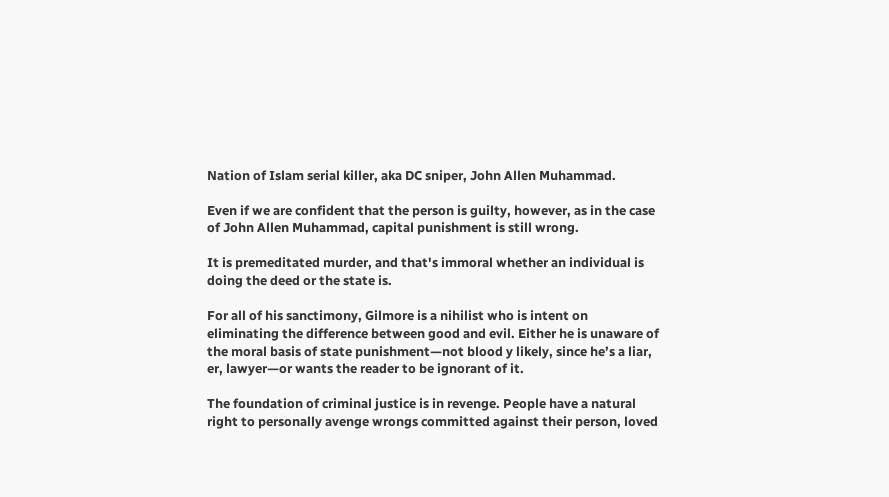Nation of Islam serial killer, aka DC sniper, John Allen Muhammad.

Even if we are confident that the person is guilty, however, as in the case of John Allen Muhammad, capital punishment is still wrong.

It is premeditated murder, and that's immoral whether an individual is doing the deed or the state is.

For all of his sanctimony, Gilmore is a nihilist who is intent on eliminating the difference between good and evil. Either he is unaware of the moral basis of state punishment—not blood y likely, since he’s a liar, er, lawyer—or wants the reader to be ignorant of it.

The foundation of criminal justice is in revenge. People have a natural right to personally avenge wrongs committed against their person, loved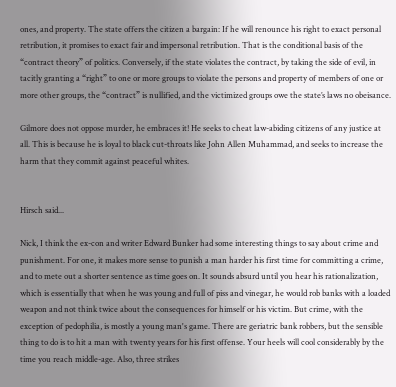ones, and property. The state offers the citizen a bargain: If he will renounce his right to exact personal retribution, it promises to exact fair and impersonal retribution. That is the conditional basis of the “contract theory” of politics. Conversely, if the state violates the contract, by taking the side of evil, in tacitly granting a “right” to one or more groups to violate the persons and property of members of one or more other groups, the “contract” is nullified, and the victimized groups owe the state’s laws no obeisance.

Gilmore does not oppose murder, he embraces it! He seeks to cheat law-abiding citizens of any justice at all. This is because he is loyal to black cut-throats like John Allen Muhammad, and seeks to increase the harm that they commit against peaceful whites.


Hirsch said...

Nick, I think the ex-con and writer Edward Bunker had some interesting things to say about crime and punishment. For one, it makes more sense to punish a man harder his first time for committing a crime, and to mete out a shorter sentence as time goes on. It sounds absurd until you hear his rationalization, which is essentially that when he was young and full of piss and vinegar, he would rob banks with a loaded weapon and not think twice about the consequences for himself or his victim. But crime, with the exception of pedophilia, is mostly a young man's game. There are geriatric bank robbers, but the sensible thing to do is to hit a man with twenty years for his first offense. Your heels will cool considerably by the time you reach middle-age. Also, three strikes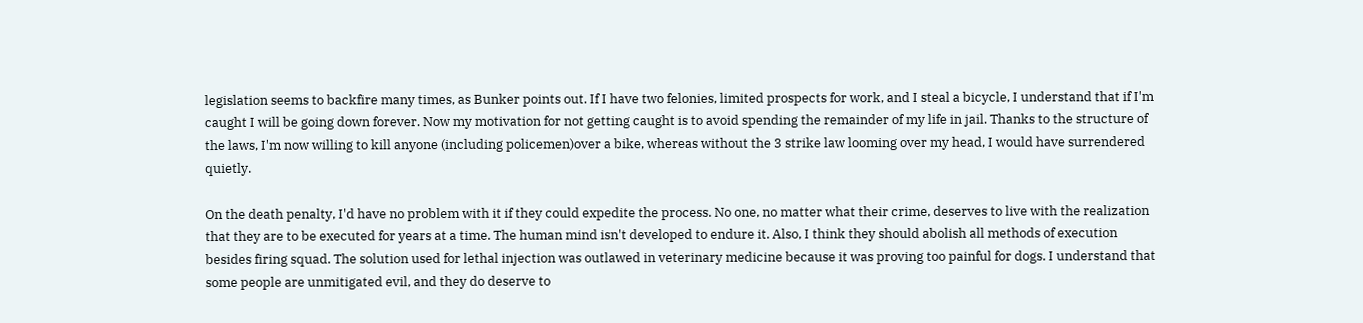legislation seems to backfire many times, as Bunker points out. If I have two felonies, limited prospects for work, and I steal a bicycle, I understand that if I'm caught I will be going down forever. Now my motivation for not getting caught is to avoid spending the remainder of my life in jail. Thanks to the structure of the laws, I'm now willing to kill anyone (including policemen)over a bike, whereas without the 3 strike law looming over my head, I would have surrendered quietly.

On the death penalty, I'd have no problem with it if they could expedite the process. No one, no matter what their crime, deserves to live with the realization that they are to be executed for years at a time. The human mind isn't developed to endure it. Also, I think they should abolish all methods of execution besides firing squad. The solution used for lethal injection was outlawed in veterinary medicine because it was proving too painful for dogs. I understand that some people are unmitigated evil, and they do deserve to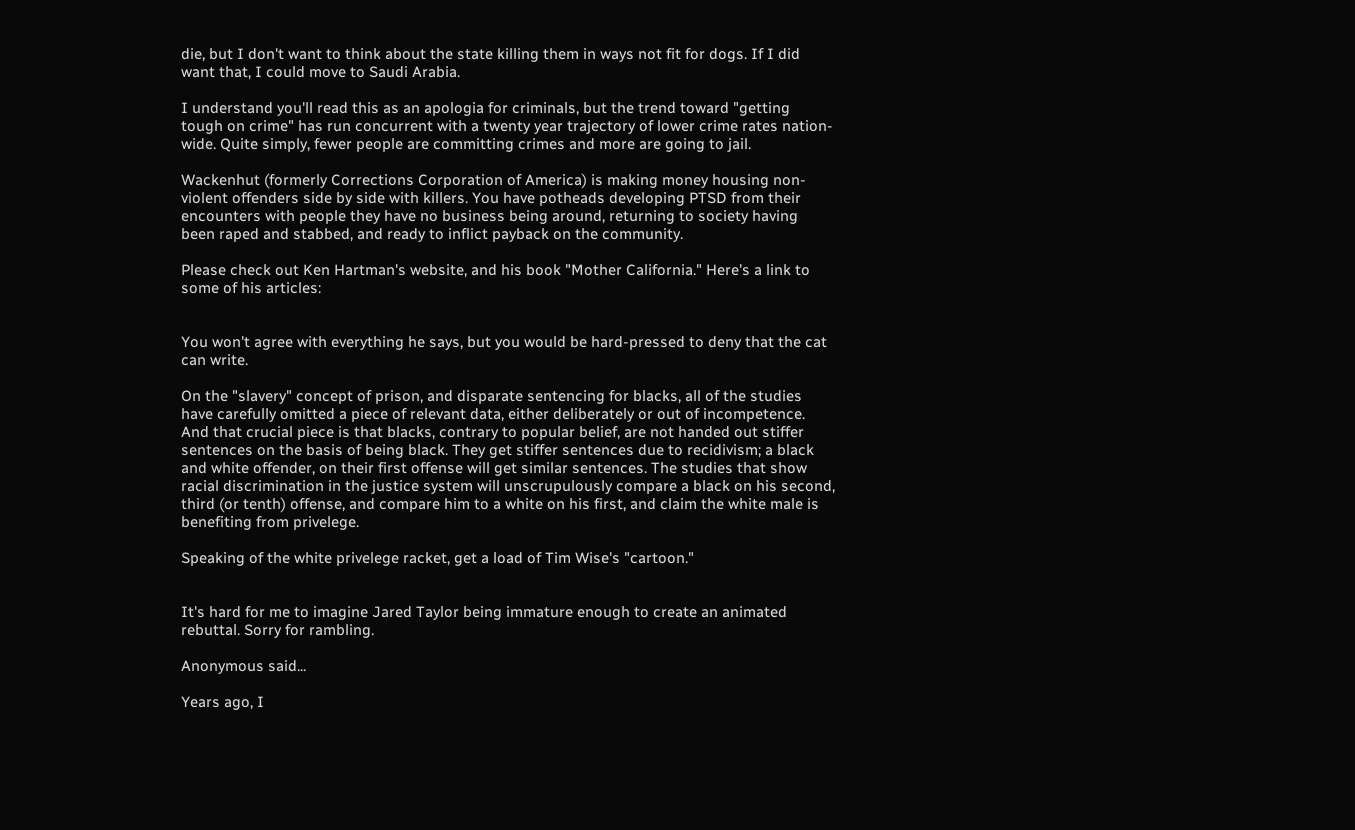die, but I don't want to think about the state killing them in ways not fit for dogs. If I did want that, I could move to Saudi Arabia.

I understand you'll read this as an apologia for criminals, but the trend toward "getting tough on crime" has run concurrent with a twenty year trajectory of lower crime rates nation-wide. Quite simply, fewer people are committing crimes and more are going to jail.

Wackenhut (formerly Corrections Corporation of America) is making money housing non-violent offenders side by side with killers. You have potheads developing PTSD from their encounters with people they have no business being around, returning to society having been raped and stabbed, and ready to inflict payback on the community.

Please check out Ken Hartman's website, and his book "Mother California." Here's a link to some of his articles:


You won't agree with everything he says, but you would be hard-pressed to deny that the cat can write.

On the "slavery" concept of prison, and disparate sentencing for blacks, all of the studies have carefully omitted a piece of relevant data, either deliberately or out of incompetence. And that crucial piece is that blacks, contrary to popular belief, are not handed out stiffer sentences on the basis of being black. They get stiffer sentences due to recidivism; a black and white offender, on their first offense will get similar sentences. The studies that show racial discrimination in the justice system will unscrupulously compare a black on his second, third (or tenth) offense, and compare him to a white on his first, and claim the white male is benefiting from privelege.

Speaking of the white privelege racket, get a load of Tim Wise's "cartoon."


It's hard for me to imagine Jared Taylor being immature enough to create an animated rebuttal. Sorry for rambling.

Anonymous said...

Years ago, I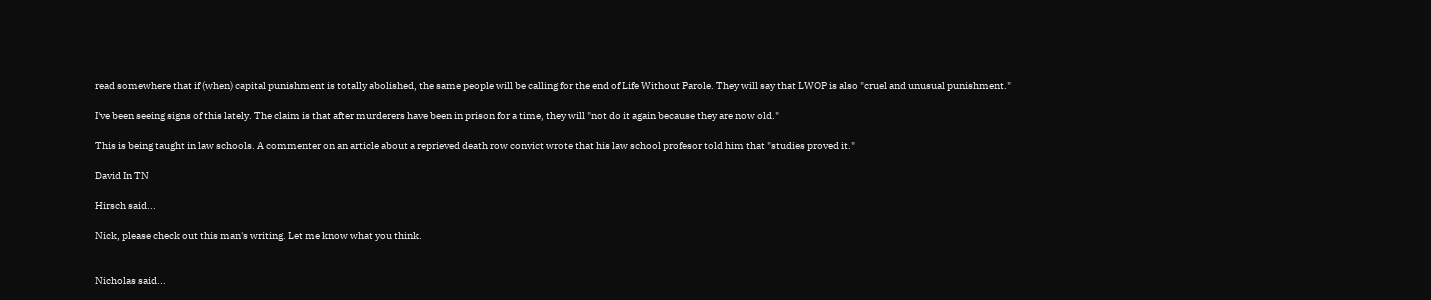read somewhere that if (when) capital punishment is totally abolished, the same people will be calling for the end of Life Without Parole. They will say that LWOP is also "cruel and unusual punishment."

I've been seeing signs of this lately. The claim is that after murderers have been in prison for a time, they will "not do it again because they are now old."

This is being taught in law schools. A commenter on an article about a reprieved death row convict wrote that his law school profesor told him that "studies proved it."

David In TN

Hirsch said...

Nick, please check out this man's writing. Let me know what you think.


Nicholas said...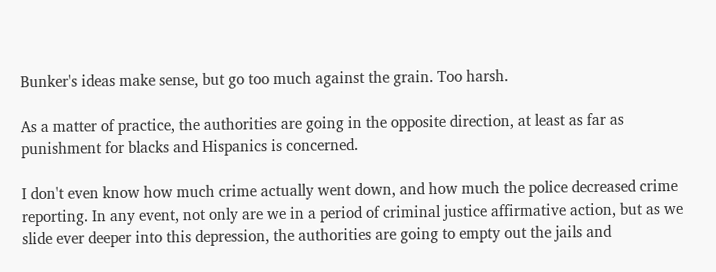Bunker's ideas make sense, but go too much against the grain. Too harsh.

As a matter of practice, the authorities are going in the opposite direction, at least as far as punishment for blacks and Hispanics is concerned.

I don't even know how much crime actually went down, and how much the police decreased crime reporting. In any event, not only are we in a period of criminal justice affirmative action, but as we slide ever deeper into this depression, the authorities are going to empty out the jails and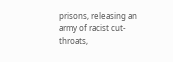prisons, releasing an army of racist cut-throats,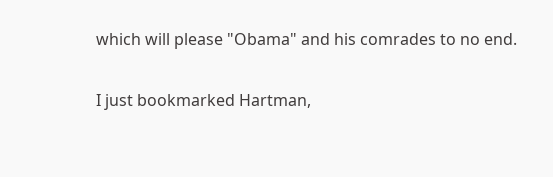which will please "Obama" and his comrades to no end.

I just bookmarked Hartman,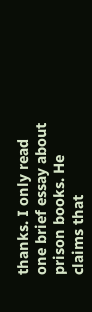thanks. I only read one brief essay about prison books. He claims that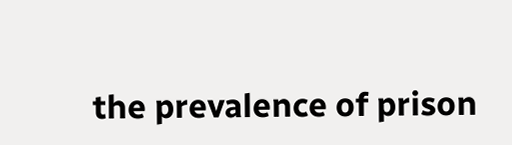the prevalence of prison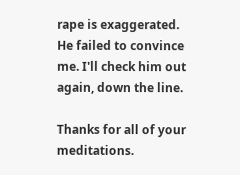rape is exaggerated. He failed to convince me. I'll check him out again, down the line.

Thanks for all of your meditations.